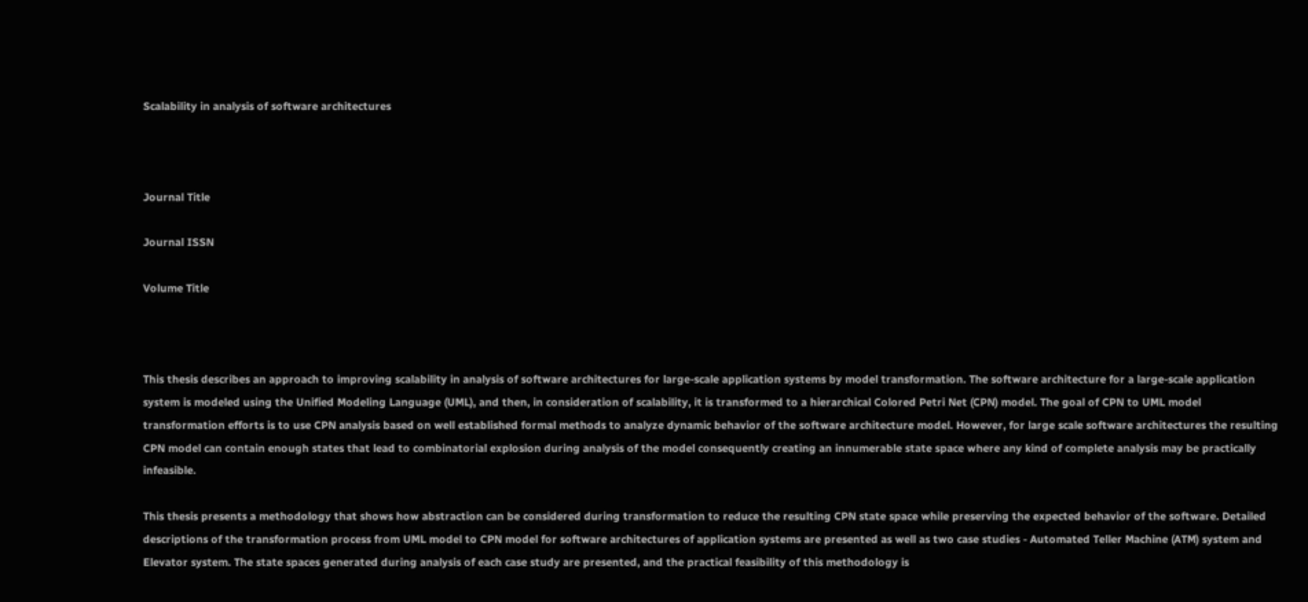Scalability in analysis of software architectures



Journal Title

Journal ISSN

Volume Title



This thesis describes an approach to improving scalability in analysis of software architectures for large-scale application systems by model transformation. The software architecture for a large-scale application system is modeled using the Unified Modeling Language (UML), and then, in consideration of scalability, it is transformed to a hierarchical Colored Petri Net (CPN) model. The goal of CPN to UML model transformation efforts is to use CPN analysis based on well established formal methods to analyze dynamic behavior of the software architecture model. However, for large scale software architectures the resulting CPN model can contain enough states that lead to combinatorial explosion during analysis of the model consequently creating an innumerable state space where any kind of complete analysis may be practically infeasible.

This thesis presents a methodology that shows how abstraction can be considered during transformation to reduce the resulting CPN state space while preserving the expected behavior of the software. Detailed descriptions of the transformation process from UML model to CPN model for software architectures of application systems are presented as well as two case studies - Automated Teller Machine (ATM) system and Elevator system. The state spaces generated during analysis of each case study are presented, and the practical feasibility of this methodology is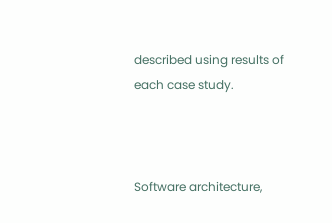described using results of each case study.



Software architecture,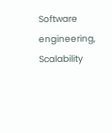Software engineering, Scalability